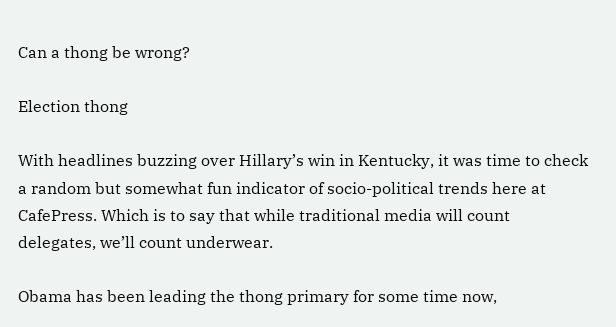Can a thong be wrong?

Election thong

With headlines buzzing over Hillary’s win in Kentucky, it was time to check a random but somewhat fun indicator of socio-political trends here at CafePress. Which is to say that while traditional media will count delegates, we’ll count underwear.

Obama has been leading the thong primary for some time now,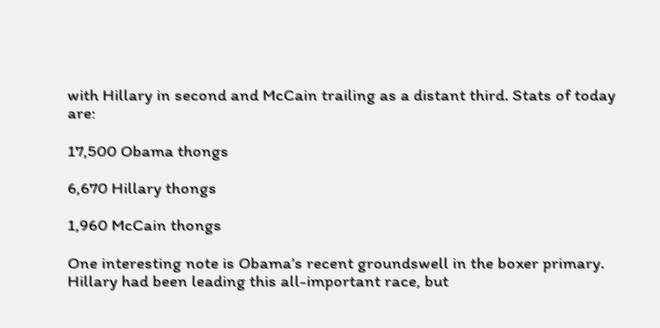with Hillary in second and McCain trailing as a distant third. Stats of today are:

17,500 Obama thongs

6,670 Hillary thongs

1,960 McCain thongs

One interesting note is Obama’s recent groundswell in the boxer primary. Hillary had been leading this all-important race, but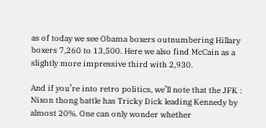as of today we see Obama boxers outnumbering Hillary boxers 7,260 to 13,500. Here we also find McCain as a slightly more impressive third with 2,930.

And if you’re into retro politics, we’ll note that the JFK : Nixon thong battle has Tricky Dick leading Kennedy by almost 20%. One can only wonder whether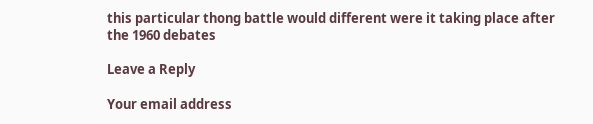this particular thong battle would different were it taking place after the 1960 debates

Leave a Reply

Your email address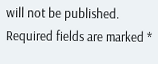will not be published. Required fields are marked *